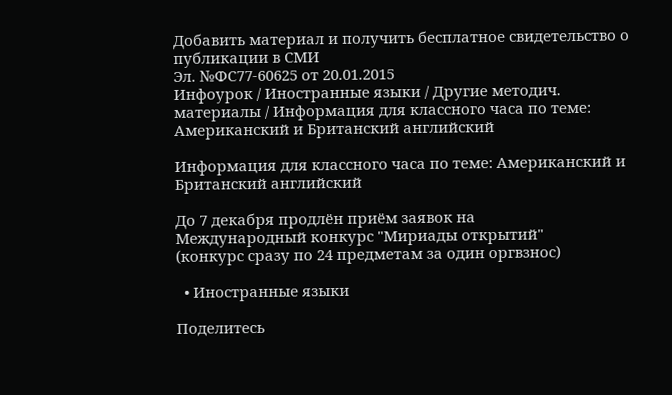Добавить материал и получить бесплатное свидетельство о публикации в СМИ
Эл. №ФС77-60625 от 20.01.2015
Инфоурок / Иностранные языки / Другие методич. материалы / Информация для классного часа по теме: Американский и Британский английский

Информация для классного часа по теме: Американский и Британский английский

До 7 декабря продлён приём заявок на
Международный конкурс "Мириады открытий"
(конкурс сразу по 24 предметам за один оргвзнос)

  • Иностранные языки

Поделитесь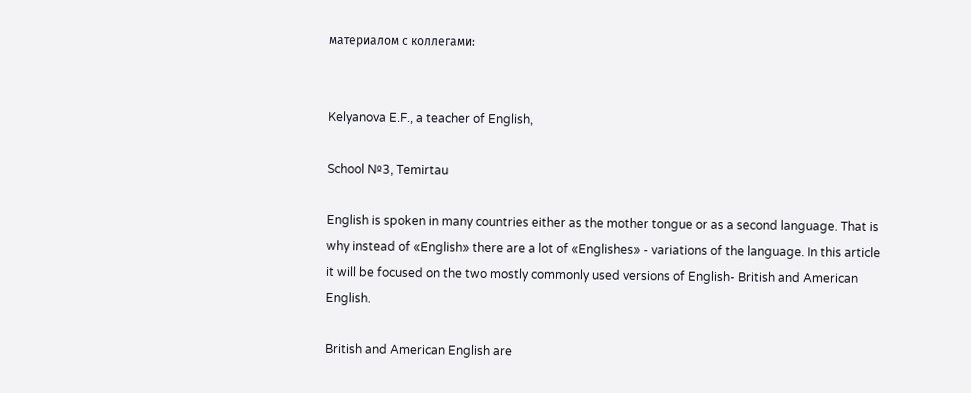материалом с коллегами:


Kelyanova E.F., a teacher of English,

School №3, Temirtau

English is spoken in many countries either as the mother tongue or as a second language. That is why instead of «English» there are a lot of «Englishes» - variations of the language. In this article it will be focused on the two mostly commonly used versions of English- British and American English.

British and American English are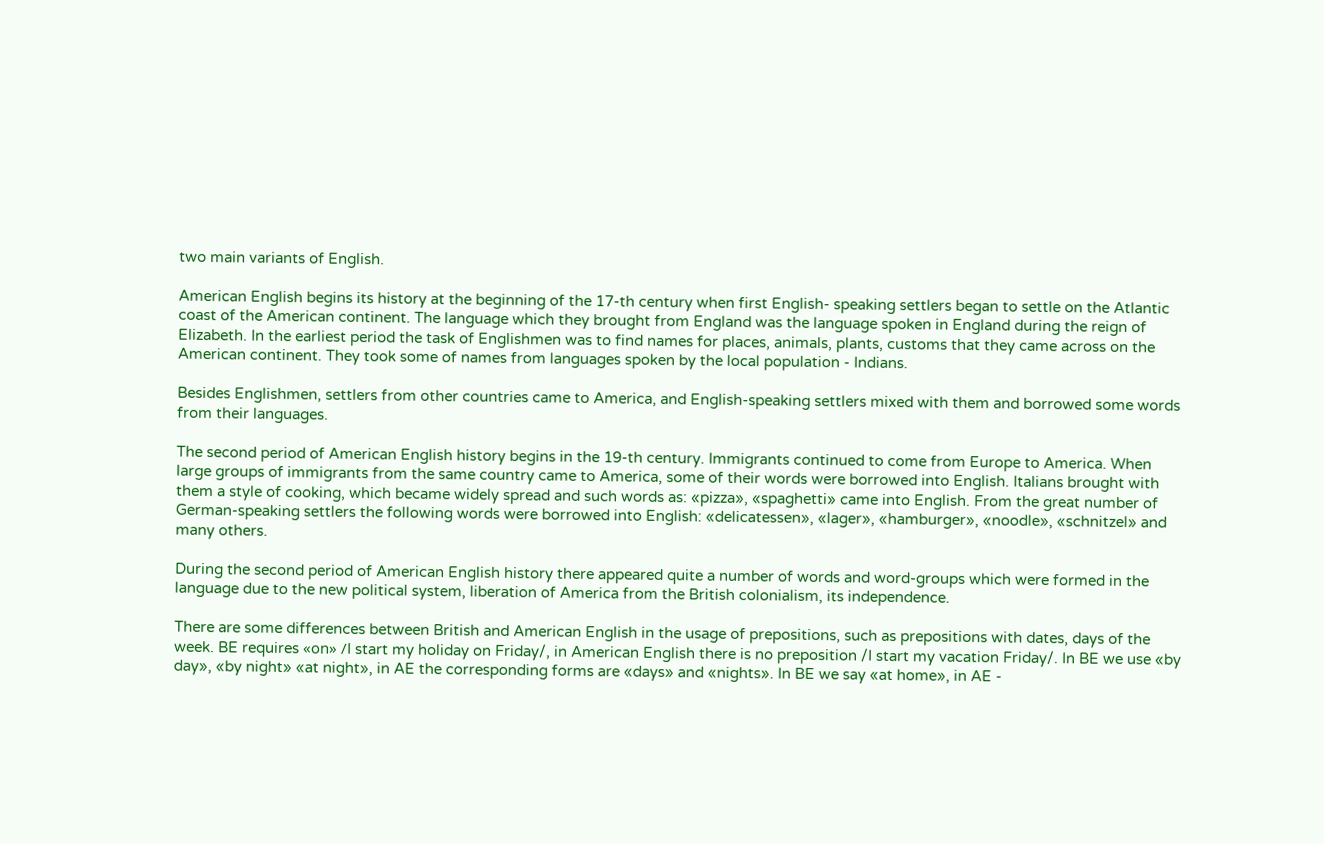two main variants of English.

American English begins its history at the beginning of the 17-th century when first English- speaking settlers began to settle on the Atlantic coast of the American continent. The language which they brought from England was the language spoken in England during the reign of Elizabeth. In the earliest period the task of Englishmen was to find names for places, animals, plants, customs that they came across on the American continent. They took some of names from languages spoken by the local population - Indians.

Besides Englishmen, settlers from other countries came to America, and English-speaking settlers mixed with them and borrowed some words from their languages.

The second period of American English history begins in the 19-th century. Immigrants continued to come from Europe to America. When large groups of immigrants from the same country came to America, some of their words were borrowed into English. Italians brought with them a style of cooking, which became widely spread and such words as: «pizza», «spaghetti» came into English. From the great number of German-speaking settlers the following words were borrowed into English: «delicatessen», «lager», «hamburger», «noodle», «schnitzel» and many others.

During the second period of American English history there appeared quite a number of words and word-groups which were formed in the language due to the new political system, liberation of America from the British colonialism, its independence.

There are some differences between British and American English in the usage of prepositions, such as prepositions with dates, days of the week. BE requires «оn» /I start my holiday on Friday/, in American English there is no preposition /I start my vacation Friday/. In BE we use «by day», «by night» «at night», in AE the corresponding forms are «days» and «nights». In BE we say «at home», in AE -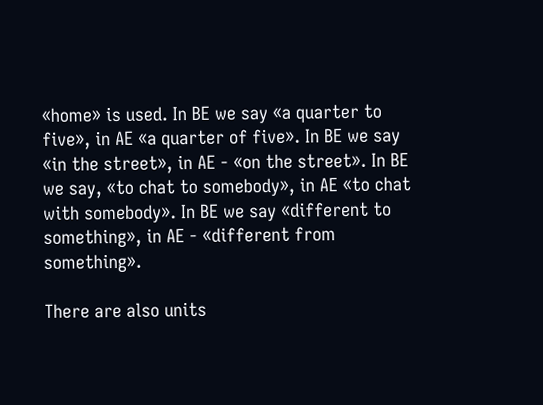«home» is used. In BE we say «a quarter to five», in AE «a quarter of five». In BE we say «in the street», in AE - «on the street». In BE we say, «to chat to somebody», in AE «to chat with somebody». In BE we say «different to something», in AE - «different from something».

There are also units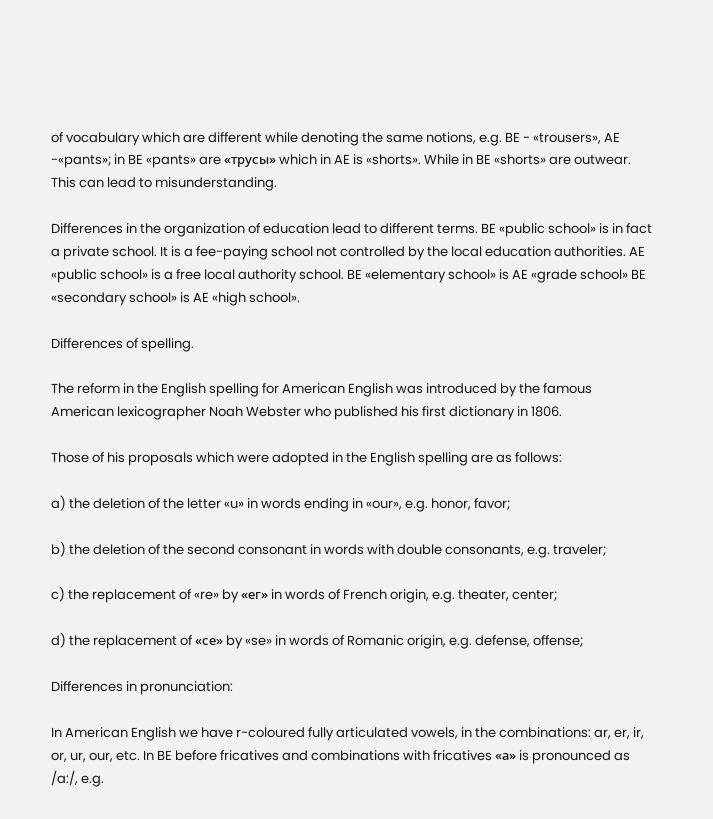of vocabulary which are different while denoting the same notions, e.g. BE - «trousers», AE -«pants»; in BE «pants» are «трусы» which in AE is «shorts». While in BE «shorts» are outwear. This can lead to misunderstanding.

Differences in the organization of education lead to different terms. BE «public school» is in fact a private school. It is a fee-paying school not controlled by the local education authorities. AE «public school» is a free local authority school. BE «elementary school» is AE «grade school» BE «secondary school» is AE «high school».

Differences of spelling.

The reform in the English spelling for American English was introduced by the famous American lexicographer Noah Webster who published his first dictionary in 1806.

Those of his proposals which were adopted in the English spelling are as follows:

a) the deletion of the letter «u» in words ending in «our», e.g. honor, favor;

b) the deletion of the second consonant in words with double consonants, e.g. traveler;

c) the replacement of «re» by «ег» in words of French origin, e.g. theater, center;

d) the replacement of «се» by «se» in words of Romanic origin, e.g. defense, offense;

Differences in pronunciation:

In American English we have r-coloured fully articulated vowels, in the combinations: ar, er, ir, or, ur, our, etc. In BE before fricatives and combinations with fricatives «а» is pronounced as /a:/, e.g.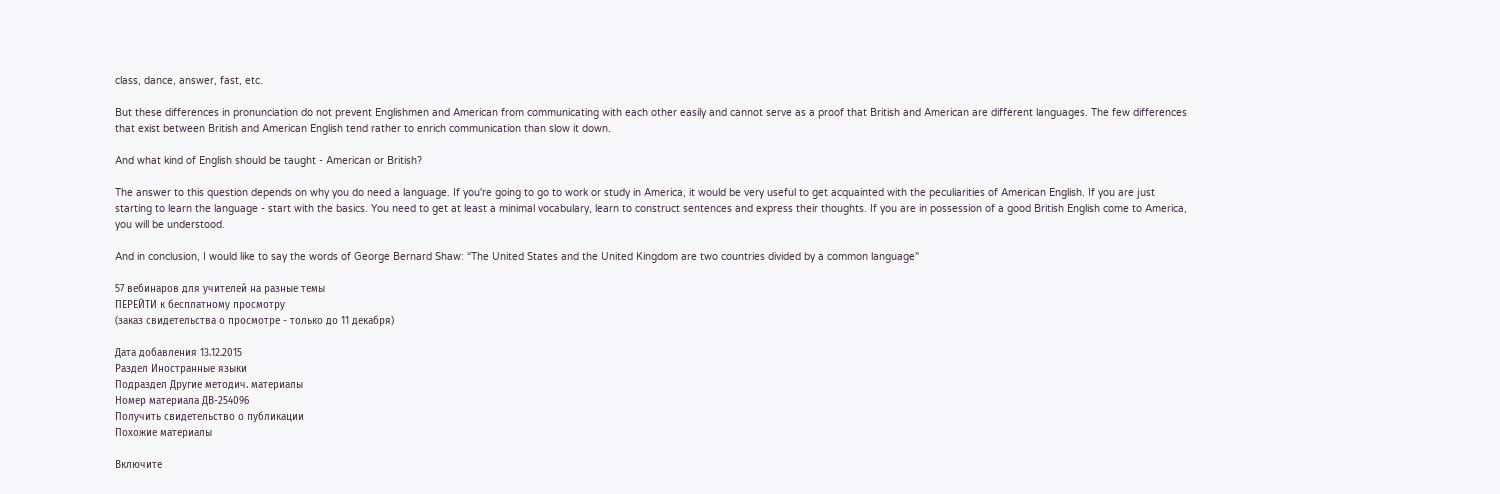class, dance, answer, fast, etc.

But these differences in pronunciation do not prevent Englishmen and American from communicating with each other easily and cannot serve as a proof that British and American are different languages. The few differences that exist between British and American English tend rather to enrich communication than slow it down.

And what kind of English should be taught - American or British?

The answer to this question depends on why you do need a language. If you're going to go to work or study in America, it would be very useful to get acquainted with the peculiarities of American English. If you are just starting to learn the language - start with the basics. You need to get at least a minimal vocabulary, learn to construct sentences and express their thoughts. If you are in possession of a good British English come to America, you will be understood.

And in conclusion, I would like to say the words of George Bernard Shaw: “The United States and the United Kingdom are two countries divided by a common language"

57 вебинаров для учителей на разные темы
ПЕРЕЙТИ к бесплатному просмотру
(заказ свидетельства о просмотре - только до 11 декабря)

Дата добавления 13.12.2015
Раздел Иностранные языки
Подраздел Другие методич. материалы
Номер материала ДВ-254096
Получить свидетельство о публикации
Похожие материалы

Включите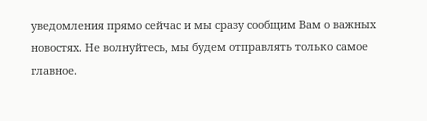уведомления прямо сейчас и мы сразу сообщим Вам о важных новостях. Не волнуйтесь, мы будем отправлять только самое главное.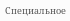Специальное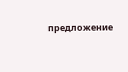предложение